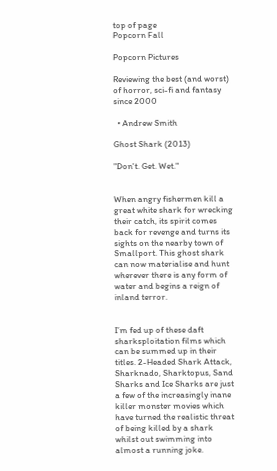top of page
Popcorn Fall

Popcorn Pictures

Reviewing the best (and worst) of horror, sci-fi and fantasy since 2000

  • Andrew Smith

Ghost Shark (2013)

"Don't. Get. Wet."


When angry fishermen kill a great white shark for wrecking their catch, its spirit comes back for revenge and turns its sights on the nearby town of Smallport. This ghost shark can now materialise and hunt wherever there is any form of water and begins a reign of inland terror.


I’m fed up of these daft sharksploitation films which can be summed up in their titles. 2-Headed Shark Attack, Sharknado, Sharktopus, Sand Sharks and Ice Sharks are just a few of the increasingly inane killer monster movies which have turned the realistic threat of being killed by a shark whilst out swimming into almost a running joke.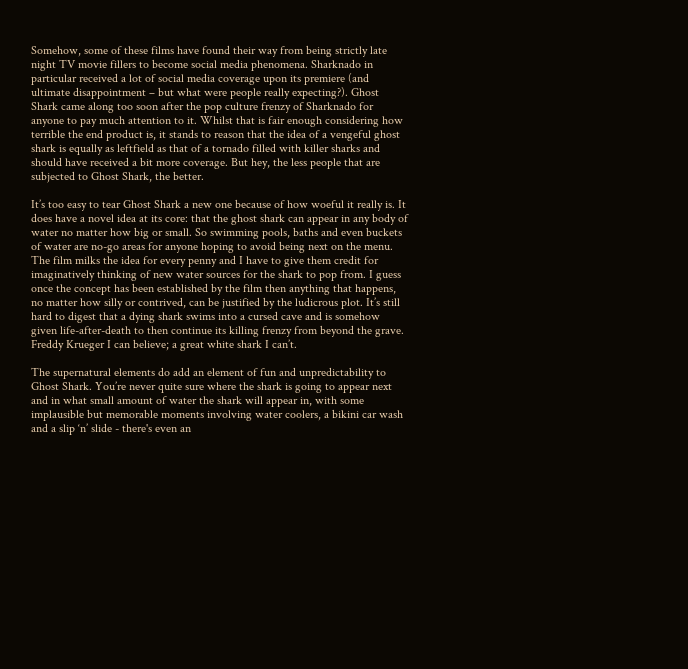Somehow, some of these films have found their way from being strictly late night TV movie fillers to become social media phenomena. Sharknado in particular received a lot of social media coverage upon its premiere (and ultimate disappointment – but what were people really expecting?). Ghost Shark came along too soon after the pop culture frenzy of Sharknado for anyone to pay much attention to it. Whilst that is fair enough considering how terrible the end product is, it stands to reason that the idea of a vengeful ghost shark is equally as leftfield as that of a tornado filled with killer sharks and should have received a bit more coverage. But hey, the less people that are subjected to Ghost Shark, the better.

It’s too easy to tear Ghost Shark a new one because of how woeful it really is. It does have a novel idea at its core: that the ghost shark can appear in any body of water no matter how big or small. So swimming pools, baths and even buckets of water are no-go areas for anyone hoping to avoid being next on the menu. The film milks the idea for every penny and I have to give them credit for imaginatively thinking of new water sources for the shark to pop from. I guess once the concept has been established by the film then anything that happens, no matter how silly or contrived, can be justified by the ludicrous plot. It’s still hard to digest that a dying shark swims into a cursed cave and is somehow given life-after-death to then continue its killing frenzy from beyond the grave. Freddy Krueger I can believe; a great white shark I can’t.

The supernatural elements do add an element of fun and unpredictability to Ghost Shark. You’re never quite sure where the shark is going to appear next and in what small amount of water the shark will appear in, with some implausible but memorable moments involving water coolers, a bikini car wash and a slip ‘n’ slide - there's even an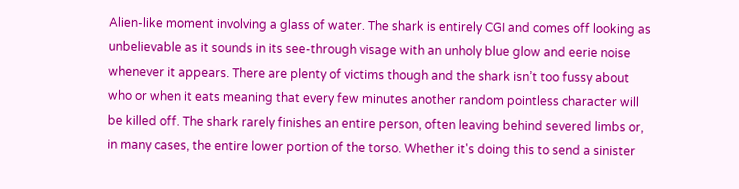Alien-like moment involving a glass of water. The shark is entirely CGI and comes off looking as unbelievable as it sounds in its see-through visage with an unholy blue glow and eerie noise whenever it appears. There are plenty of victims though and the shark isn’t too fussy about who or when it eats meaning that every few minutes another random pointless character will be killed off. The shark rarely finishes an entire person, often leaving behind severed limbs or, in many cases, the entire lower portion of the torso. Whether it's doing this to send a sinister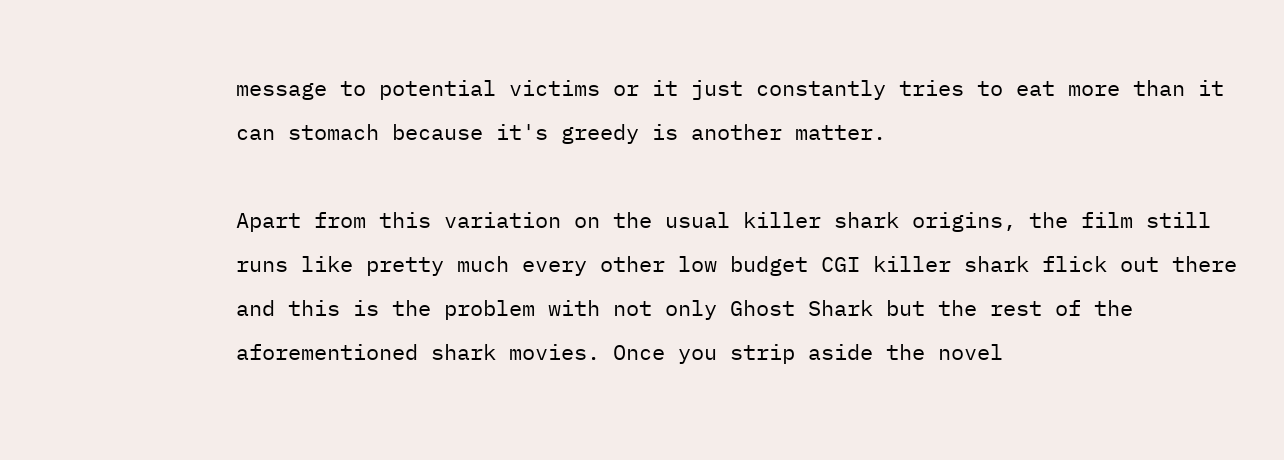message to potential victims or it just constantly tries to eat more than it can stomach because it's greedy is another matter.

Apart from this variation on the usual killer shark origins, the film still runs like pretty much every other low budget CGI killer shark flick out there and this is the problem with not only Ghost Shark but the rest of the aforementioned shark movies. Once you strip aside the novel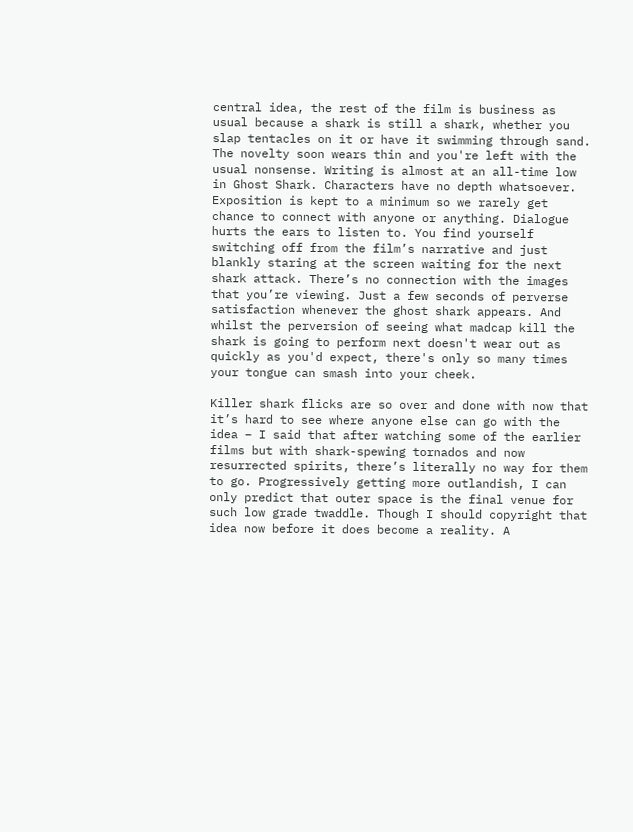central idea, the rest of the film is business as usual because a shark is still a shark, whether you slap tentacles on it or have it swimming through sand. The novelty soon wears thin and you're left with the usual nonsense. Writing is almost at an all-time low in Ghost Shark. Characters have no depth whatsoever. Exposition is kept to a minimum so we rarely get chance to connect with anyone or anything. Dialogue hurts the ears to listen to. You find yourself switching off from the film’s narrative and just blankly staring at the screen waiting for the next shark attack. There’s no connection with the images that you’re viewing. Just a few seconds of perverse satisfaction whenever the ghost shark appears. And whilst the perversion of seeing what madcap kill the shark is going to perform next doesn't wear out as quickly as you'd expect, there's only so many times your tongue can smash into your cheek.

Killer shark flicks are so over and done with now that it’s hard to see where anyone else can go with the idea – I said that after watching some of the earlier films but with shark-spewing tornados and now resurrected spirits, there’s literally no way for them to go. Progressively getting more outlandish, I can only predict that outer space is the final venue for such low grade twaddle. Though I should copyright that idea now before it does become a reality. A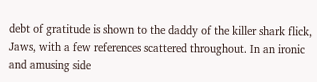debt of gratitude is shown to the daddy of the killer shark flick, Jaws, with a few references scattered throughout. In an ironic and amusing side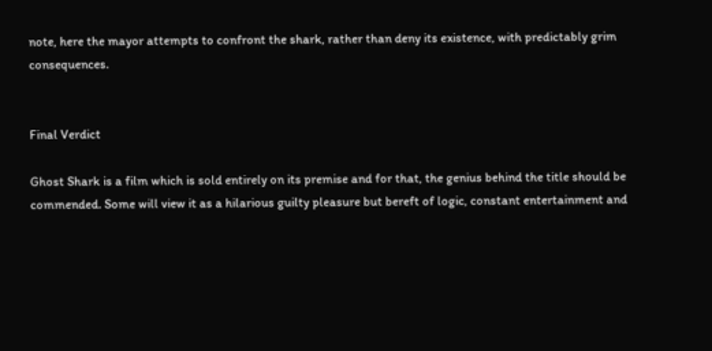note, here the mayor attempts to confront the shark, rather than deny its existence, with predictably grim consequences.


Final Verdict

Ghost Shark is a film which is sold entirely on its premise and for that, the genius behind the title should be commended. Some will view it as a hilarious guilty pleasure but bereft of logic, constant entertainment and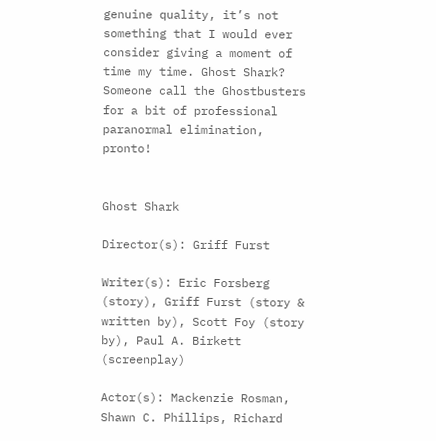genuine quality, it’s not something that I would ever consider giving a moment of time my time. Ghost Shark? Someone call the Ghostbusters for a bit of professional paranormal elimination, pronto!


Ghost Shark

Director(s): Griff Furst

Writer(s): Eric Forsberg (story), Griff Furst (story & written by), Scott Foy (story by), Paul A. Birkett (screenplay)

Actor(s): Mackenzie Rosman, Shawn C. Phillips, Richard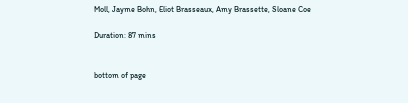Moll, Jayme Bohn, Eliot Brasseaux, Amy Brassette, Sloane Coe

Duration: 87 mins


bottom of page